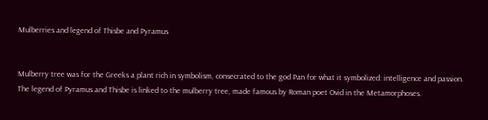Mulberries and legend of Thisbe and Pyramus


Mulberry tree was for the Greeks a plant rich in symbolism, consecrated to the god Pan for what it symbolized: intelligence and passion.
The legend of Pyramus and Thisbe is linked to the mulberry tree, made famous by Roman poet Ovid in the Metamorphoses.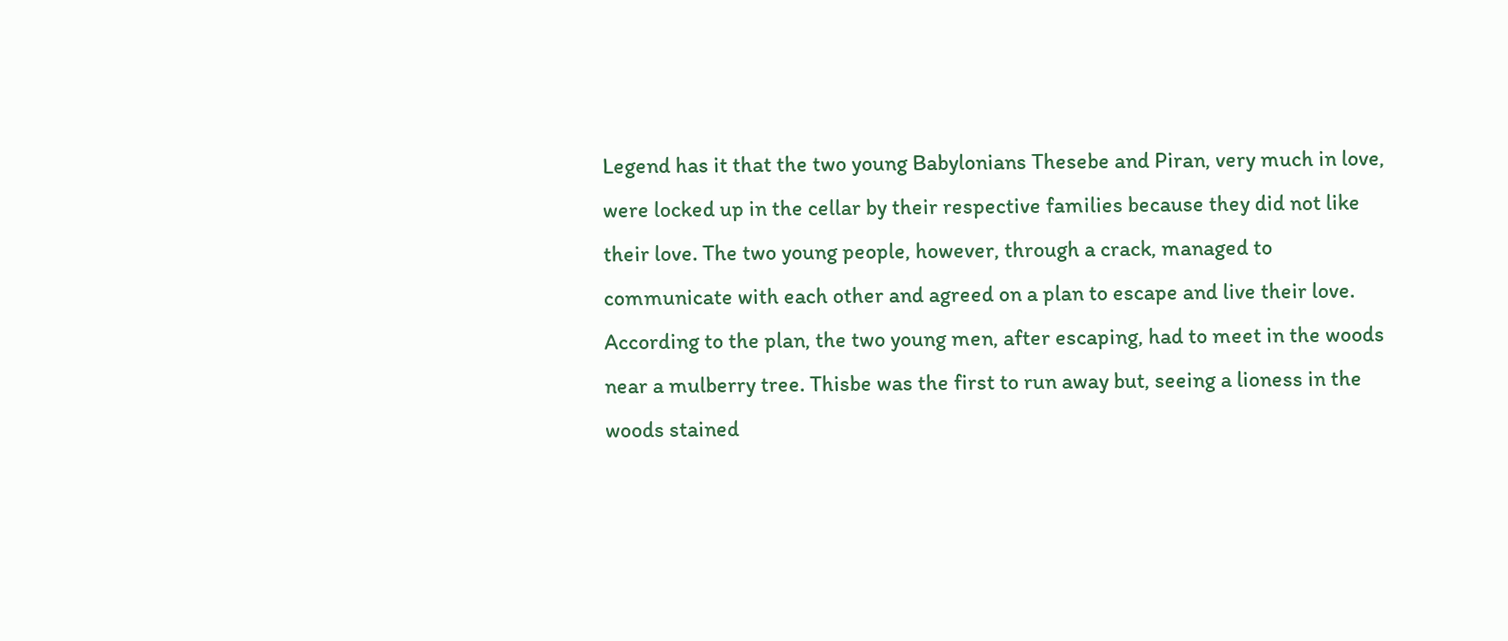Legend has it that the two young Babylonians Thesebe and Piran, very much in love, were locked up in the cellar by their respective families because they did not like their love. The two young people, however, through a crack, managed to communicate with each other and agreed on a plan to escape and live their love. According to the plan, the two young men, after escaping, had to meet in the woods near a mulberry tree. Thisbe was the first to run away but, seeing a lioness in the woods stained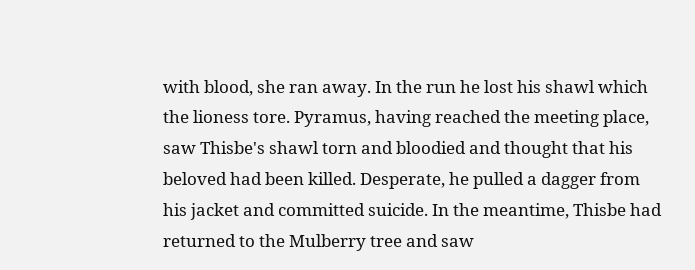with blood, she ran away. In the run he lost his shawl which the lioness tore. Pyramus, having reached the meeting place, saw Thisbe's shawl torn and bloodied and thought that his beloved had been killed. Desperate, he pulled a dagger from his jacket and committed suicide. In the meantime, Thisbe had returned to the Mulberry tree and saw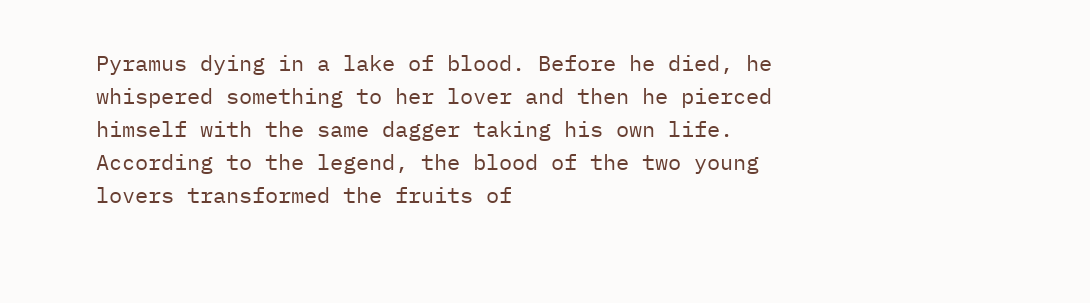Pyramus dying in a lake of blood. Before he died, he whispered something to her lover and then he pierced himself with the same dagger taking his own life.
According to the legend, the blood of the two young lovers transformed the fruits of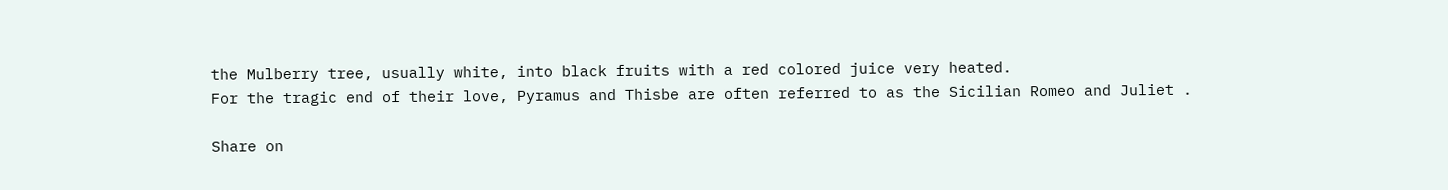the Mulberry tree, usually white, into black fruits with a red colored juice very heated.
For the tragic end of their love, Pyramus and Thisbe are often referred to as the Sicilian Romeo and Juliet .

Share on